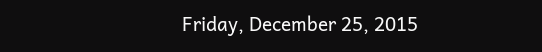Friday, December 25, 2015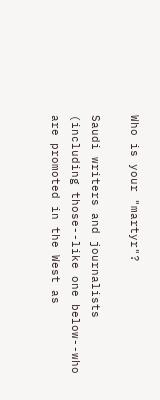Who is your "martyr"?

Saudi writers and journalists (including those--like one below--who are promoted in the West as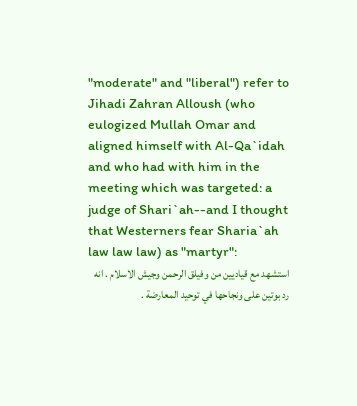"moderate" and "liberal") refer to Jihadi Zahran Alloush (who eulogized Mullah Omar and aligned himself with Al-Qa`idah and who had with him in the meeting which was targeted: a judge of Shari`ah--and I thought that Westerners fear Sharia`ah law law law) as "martyr":
استشهد مع قياديين من وفيلق الرحمن وجيش الاسلام . انه رد بوتين على ونجاحها في توحيد المعارضة .